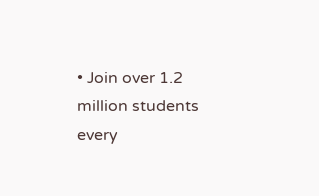• Join over 1.2 million students every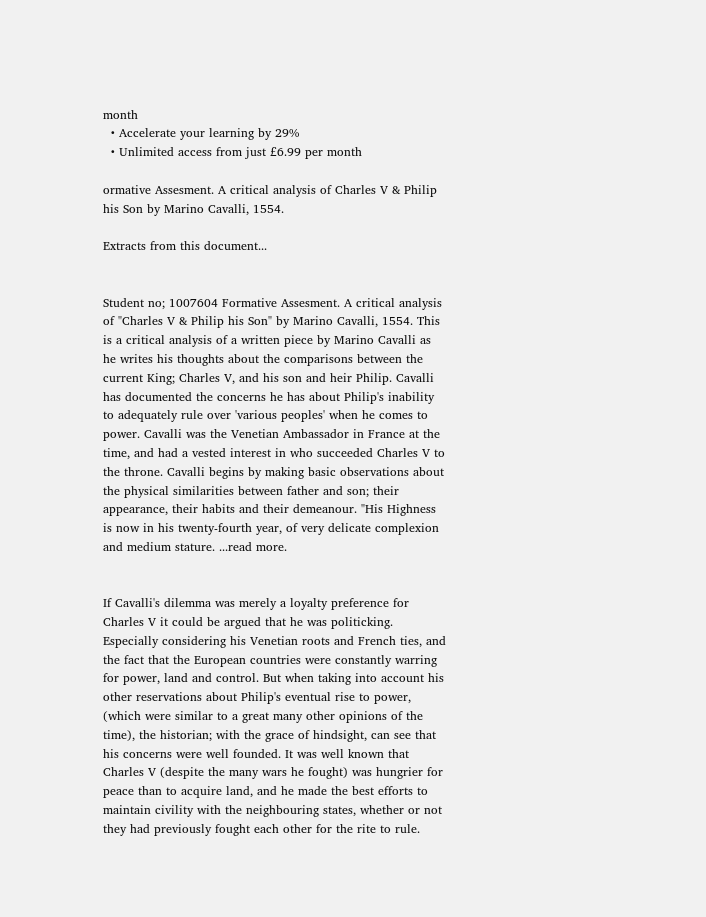month
  • Accelerate your learning by 29%
  • Unlimited access from just £6.99 per month

ormative Assesment. A critical analysis of Charles V & Philip his Son by Marino Cavalli, 1554.

Extracts from this document...


Student no; 1007604 Formative Assesment. A critical analysis of "Charles V & Philip his Son" by Marino Cavalli, 1554. This is a critical analysis of a written piece by Marino Cavalli as he writes his thoughts about the comparisons between the current King; Charles V, and his son and heir Philip. Cavalli has documented the concerns he has about Philip's inability to adequately rule over 'various peoples' when he comes to power. Cavalli was the Venetian Ambassador in France at the time, and had a vested interest in who succeeded Charles V to the throne. Cavalli begins by making basic observations about the physical similarities between father and son; their appearance, their habits and their demeanour. "His Highness is now in his twenty-fourth year, of very delicate complexion and medium stature. ...read more.


If Cavalli's dilemma was merely a loyalty preference for Charles V it could be argued that he was politicking. Especially considering his Venetian roots and French ties, and the fact that the European countries were constantly warring for power, land and control. But when taking into account his other reservations about Philip's eventual rise to power, (which were similar to a great many other opinions of the time), the historian; with the grace of hindsight, can see that his concerns were well founded. It was well known that Charles V (despite the many wars he fought) was hungrier for peace than to acquire land, and he made the best efforts to maintain civility with the neighbouring states, whether or not they had previously fought each other for the rite to rule.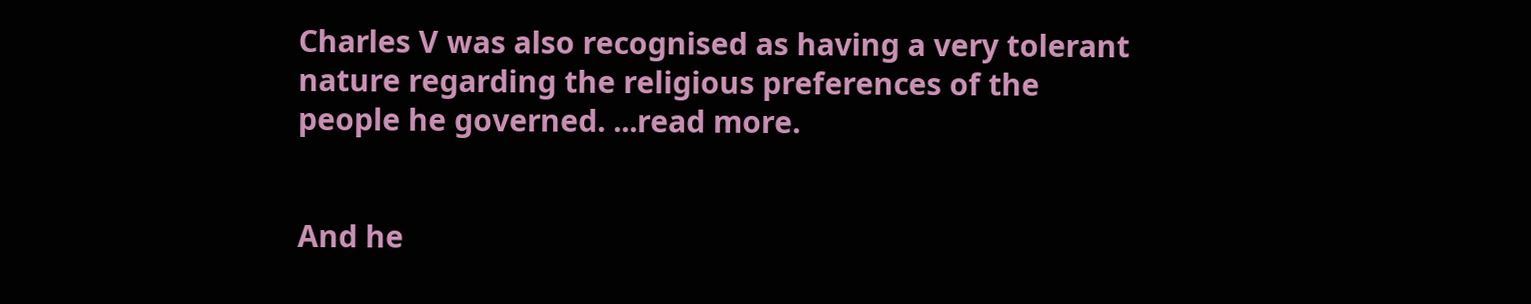Charles V was also recognised as having a very tolerant nature regarding the religious preferences of the people he governed. ...read more.


And he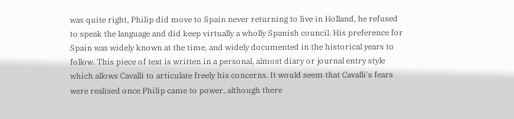was quite right, Philip did move to Spain never returning to live in Holland, he refused to speak the language and did keep virtually a wholly Spanish council. His preference for Spain was widely known at the time, and widely documented in the historical years to follow. This piece of text is written in a personal, almost diary or journal entry style which allows Cavalli to articulate freely his concerns. It would seem that Cavalli's fears were realised once Philip came to power, although there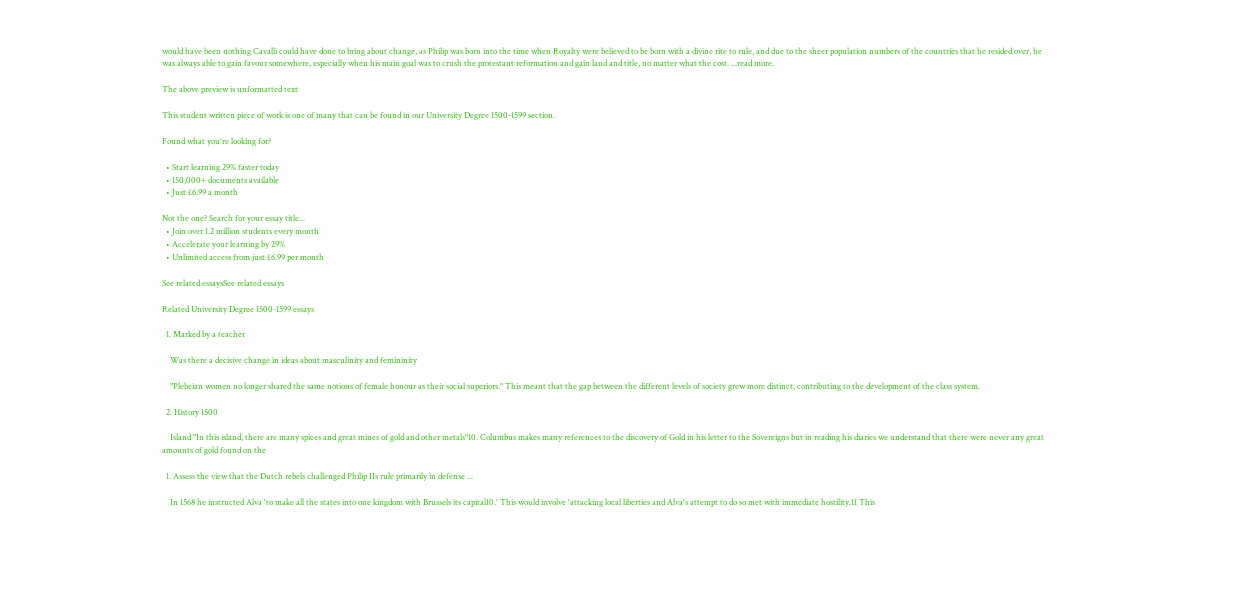would have been nothing Cavalli could have done to bring about change, as Philip was born into the time when Royalty were believed to be born with a divine rite to rule, and due to the sheer population numbers of the countries that he resided over, he was always able to gain favour somewhere, especially when his main goal was to crush the protestant reformation and gain land and title, no matter what the cost. ...read more.

The above preview is unformatted text

This student written piece of work is one of many that can be found in our University Degree 1500-1599 section.

Found what you're looking for?

  • Start learning 29% faster today
  • 150,000+ documents available
  • Just £6.99 a month

Not the one? Search for your essay title...
  • Join over 1.2 million students every month
  • Accelerate your learning by 29%
  • Unlimited access from just £6.99 per month

See related essaysSee related essays

Related University Degree 1500-1599 essays

  1. Marked by a teacher

    Was there a decisive change in ideas about masculinity and femininity

    "Plebeian women no longer shared the same notions of female honour as their social superiors." This meant that the gap between the different levels of society grew more distinct, contributing to the development of the class system.

  2. History 1500

    Island "In this island, there are many spices and great mines of gold and other metals"10. Columbus makes many references to the discovery of Gold in his letter to the Sovereigns but in reading his diaries we understand that there were never any great amounts of gold found on the

  1. Assess the view that the Dutch rebels challenged Philip IIs rule primarily in defense ...

    In 1568 he instructed Alva 'to make all the states into one kingdom with Brussels its capital10.' This would involve 'attacking local liberties and Alva's attempt to do so met with immediate hostility.11 This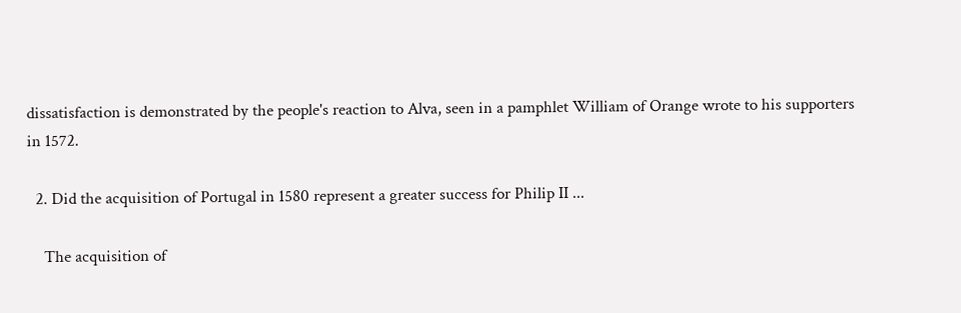dissatisfaction is demonstrated by the people's reaction to Alva, seen in a pamphlet William of Orange wrote to his supporters in 1572.

  2. Did the acquisition of Portugal in 1580 represent a greater success for Philip II ...

    The acquisition of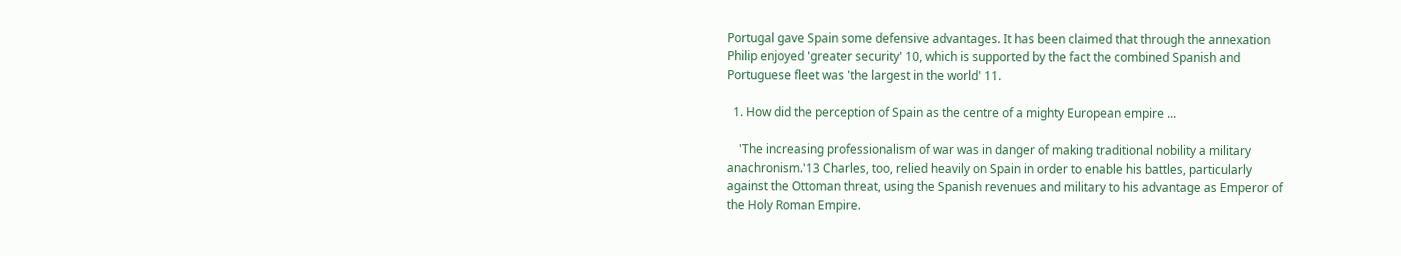Portugal gave Spain some defensive advantages. It has been claimed that through the annexation Philip enjoyed 'greater security' 10, which is supported by the fact the combined Spanish and Portuguese fleet was 'the largest in the world' 11.

  1. How did the perception of Spain as the centre of a mighty European empire ...

    'The increasing professionalism of war was in danger of making traditional nobility a military anachronism.'13 Charles, too, relied heavily on Spain in order to enable his battles, particularly against the Ottoman threat, using the Spanish revenues and military to his advantage as Emperor of the Holy Roman Empire.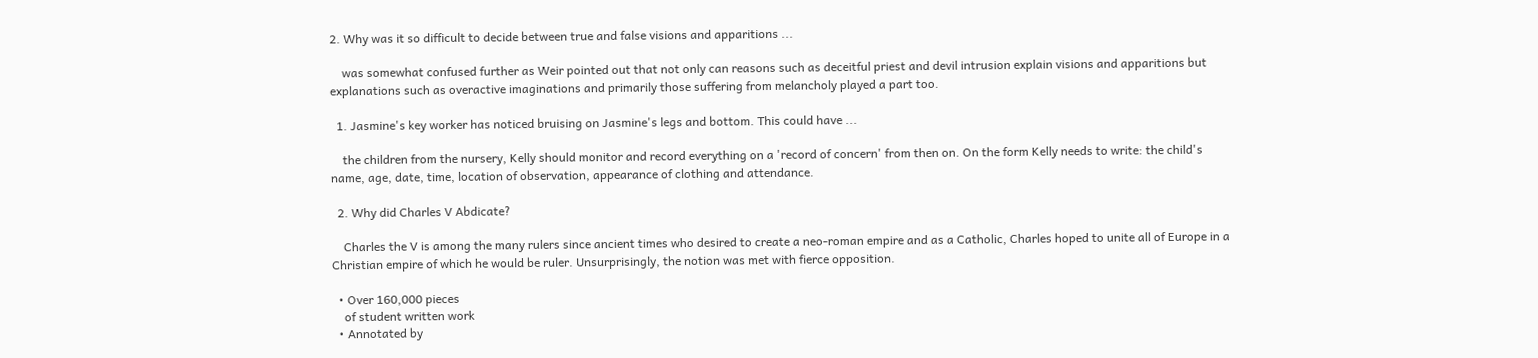2. Why was it so difficult to decide between true and false visions and apparitions ...

    was somewhat confused further as Weir pointed out that not only can reasons such as deceitful priest and devil intrusion explain visions and apparitions but explanations such as overactive imaginations and primarily those suffering from melancholy played a part too.

  1. Jasmine's key worker has noticed bruising on Jasmine's legs and bottom. This could have ...

    the children from the nursery, Kelly should monitor and record everything on a 'record of concern' from then on. On the form Kelly needs to write: the child's name, age, date, time, location of observation, appearance of clothing and attendance.

  2. Why did Charles V Abdicate?

    Charles the V is among the many rulers since ancient times who desired to create a neo-roman empire and as a Catholic, Charles hoped to unite all of Europe in a Christian empire of which he would be ruler. Unsurprisingly, the notion was met with fierce opposition.

  • Over 160,000 pieces
    of student written work
  • Annotated by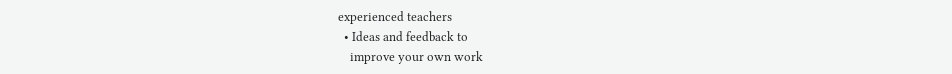experienced teachers
  • Ideas and feedback to
    improve your own work